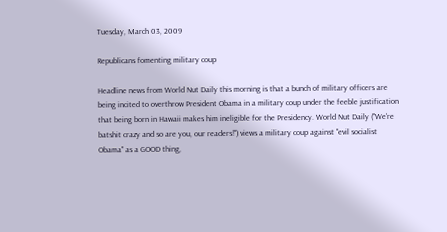Tuesday, March 03, 2009

Republicans fomenting military coup

Headline news from World Nut Daily this morning is that a bunch of military officers are being incited to overthrow President Obama in a military coup under the feeble justification that being born in Hawaii makes him ineligible for the Presidency. World Nut Daily ("We're batshit crazy and so are you, our readers!") views a military coup against "evil socialist Obama" as a GOOD thing,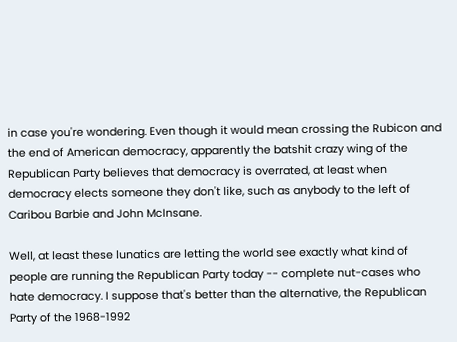in case you're wondering. Even though it would mean crossing the Rubicon and the end of American democracy, apparently the batshit crazy wing of the Republican Party believes that democracy is overrated, at least when democracy elects someone they don't like, such as anybody to the left of Caribou Barbie and John McInsane.

Well, at least these lunatics are letting the world see exactly what kind of people are running the Republican Party today -- complete nut-cases who hate democracy. I suppose that's better than the alternative, the Republican Party of the 1968-1992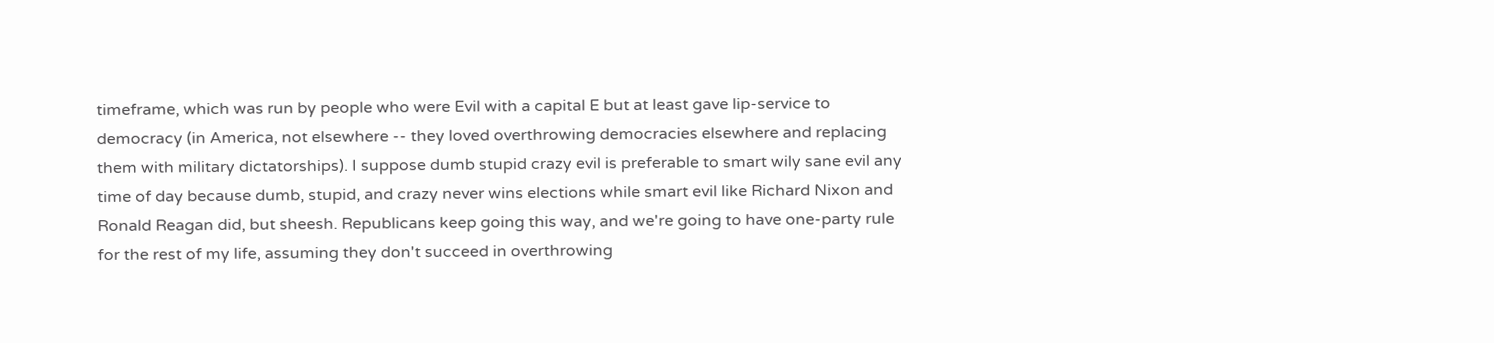timeframe, which was run by people who were Evil with a capital E but at least gave lip-service to democracy (in America, not elsewhere -- they loved overthrowing democracies elsewhere and replacing them with military dictatorships). I suppose dumb stupid crazy evil is preferable to smart wily sane evil any time of day because dumb, stupid, and crazy never wins elections while smart evil like Richard Nixon and Ronald Reagan did, but sheesh. Republicans keep going this way, and we're going to have one-party rule for the rest of my life, assuming they don't succeed in overthrowing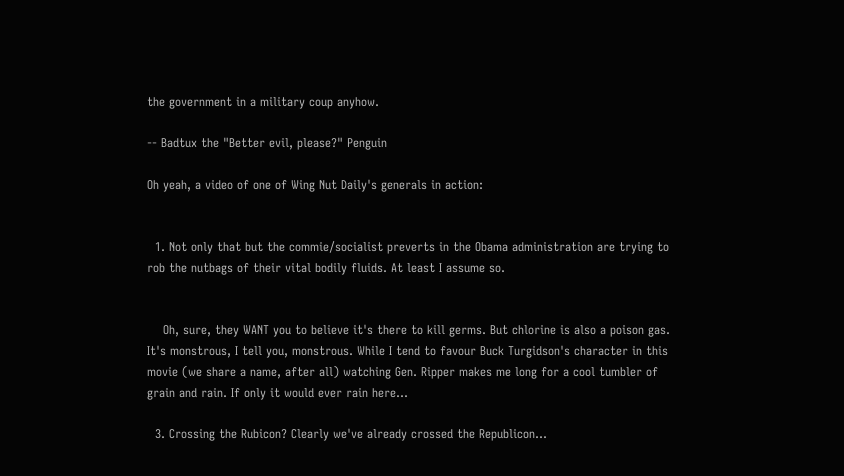the government in a military coup anyhow.

-- Badtux the "Better evil, please?" Penguin

Oh yeah, a video of one of Wing Nut Daily's generals in action:


  1. Not only that but the commie/socialist preverts in the Obama administration are trying to rob the nutbags of their vital bodily fluids. At least I assume so.


    Oh, sure, they WANT you to believe it's there to kill germs. But chlorine is also a poison gas. It's monstrous, I tell you, monstrous. While I tend to favour Buck Turgidson's character in this movie (we share a name, after all) watching Gen. Ripper makes me long for a cool tumbler of grain and rain. If only it would ever rain here...

  3. Crossing the Rubicon? Clearly we've already crossed the Republicon...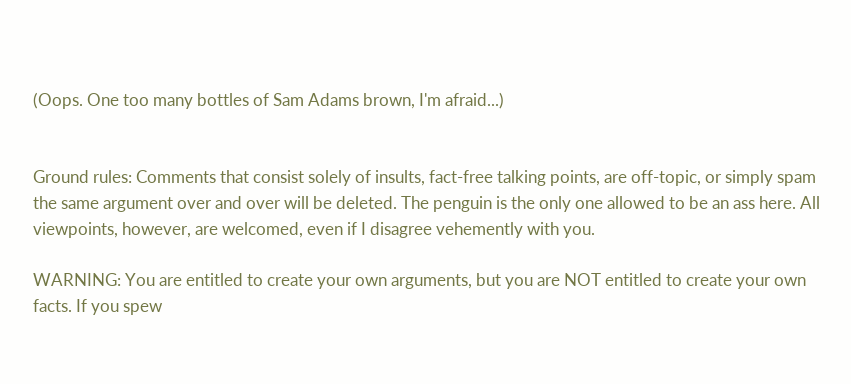(Oops. One too many bottles of Sam Adams brown, I'm afraid...)


Ground rules: Comments that consist solely of insults, fact-free talking points, are off-topic, or simply spam the same argument over and over will be deleted. The penguin is the only one allowed to be an ass here. All viewpoints, however, are welcomed, even if I disagree vehemently with you.

WARNING: You are entitled to create your own arguments, but you are NOT entitled to create your own facts. If you spew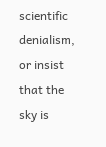scientific denialism, or insist that the sky is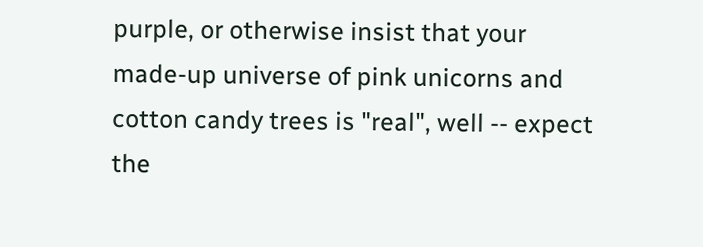purple, or otherwise insist that your made-up universe of pink unicorns and cotton candy trees is "real", well -- expect the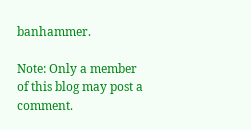banhammer.

Note: Only a member of this blog may post a comment.